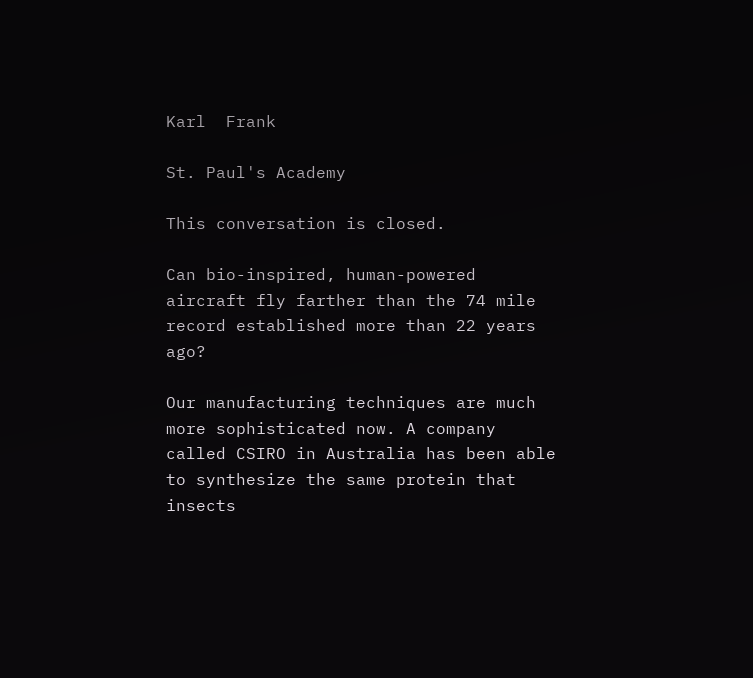Karl  Frank

St. Paul's Academy

This conversation is closed.

Can bio-inspired, human-powered aircraft fly farther than the 74 mile record established more than 22 years ago?

Our manufacturing techniques are much more sophisticated now. A company called CSIRO in Australia has been able to synthesize the same protein that insects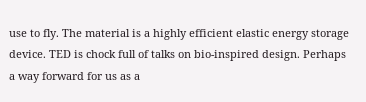use to fly. The material is a highly efficient elastic energy storage device. TED is chock full of talks on bio-inspired design. Perhaps a way forward for us as a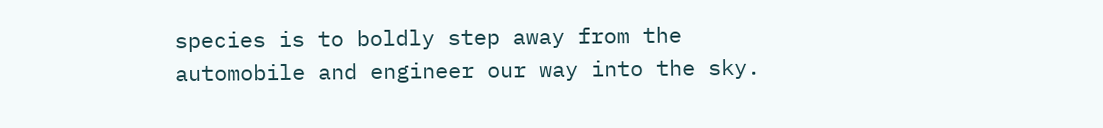species is to boldly step away from the automobile and engineer our way into the sky.